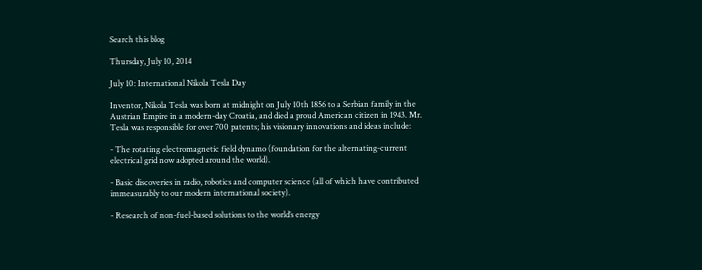Search this blog

Thursday, July 10, 2014

July 10: International Nikola Tesla Day

Inventor, Nikola Tesla was born at midnight on July 10th 1856 to a Serbian family in the Austrian Empire in a modern-day Croatia, and died a proud American citizen in 1943. Mr. Tesla was responsible for over 700 patents; his visionary innovations and ideas include:

- The rotating electromagnetic field dynamo (foundation for the alternating-current electrical grid now adopted around the world).

- Basic discoveries in radio, robotics and computer science (all of which have contributed immeasurably to our modern international society).

- Research of non-fuel-based solutions to the world’s energy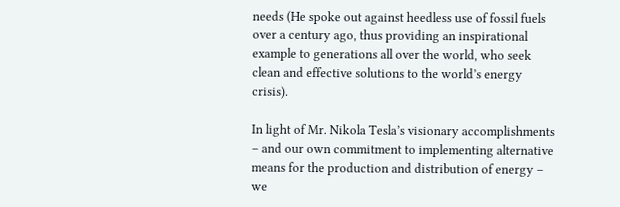needs (He spoke out against heedless use of fossil fuels over a century ago, thus providing an inspirational example to generations all over the world, who seek clean and effective solutions to the world’s energy crisis).

In light of Mr. Nikola Tesla’s visionary accomplishments – and our own commitment to implementing alternative means for the production and distribution of energy – we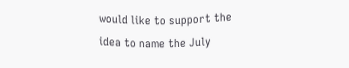would like to support the idea to name the July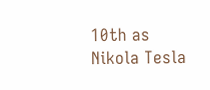10th as Nikola Tesla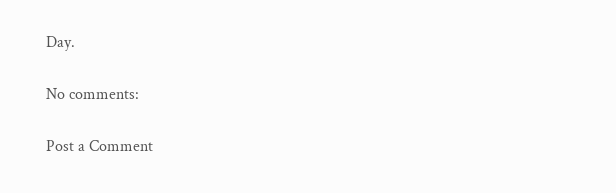Day.

No comments:

Post a Comment